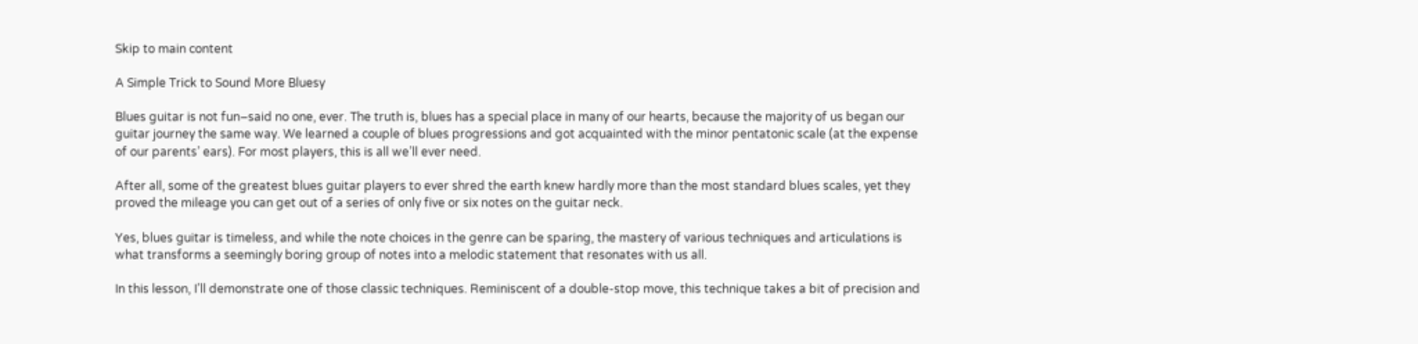Skip to main content

A Simple Trick to Sound More Bluesy

Blues guitar is not fun–said no one, ever. The truth is, blues has a special place in many of our hearts, because the majority of us began our guitar journey the same way. We learned a couple of blues progressions and got acquainted with the minor pentatonic scale (at the expense of our parents’ ears). For most players, this is all we’ll ever need.

After all, some of the greatest blues guitar players to ever shred the earth knew hardly more than the most standard blues scales, yet they proved the mileage you can get out of a series of only five or six notes on the guitar neck.

Yes, blues guitar is timeless, and while the note choices in the genre can be sparing, the mastery of various techniques and articulations is what transforms a seemingly boring group of notes into a melodic statement that resonates with us all.

In this lesson, I’ll demonstrate one of those classic techniques. Reminiscent of a double-stop move, this technique takes a bit of precision and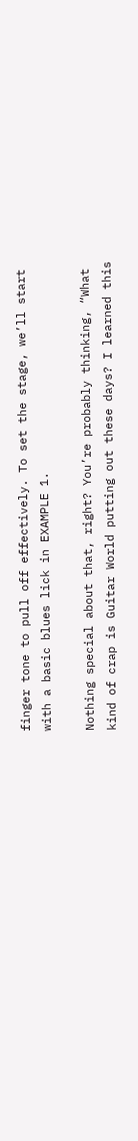finger tone to pull off effectively. To set the stage, we’ll start with a basic blues lick in EXAMPLE 1.

Nothing special about that, right? You’re probably thinking, “What kind of crap is Guitar World putting out these days? I learned this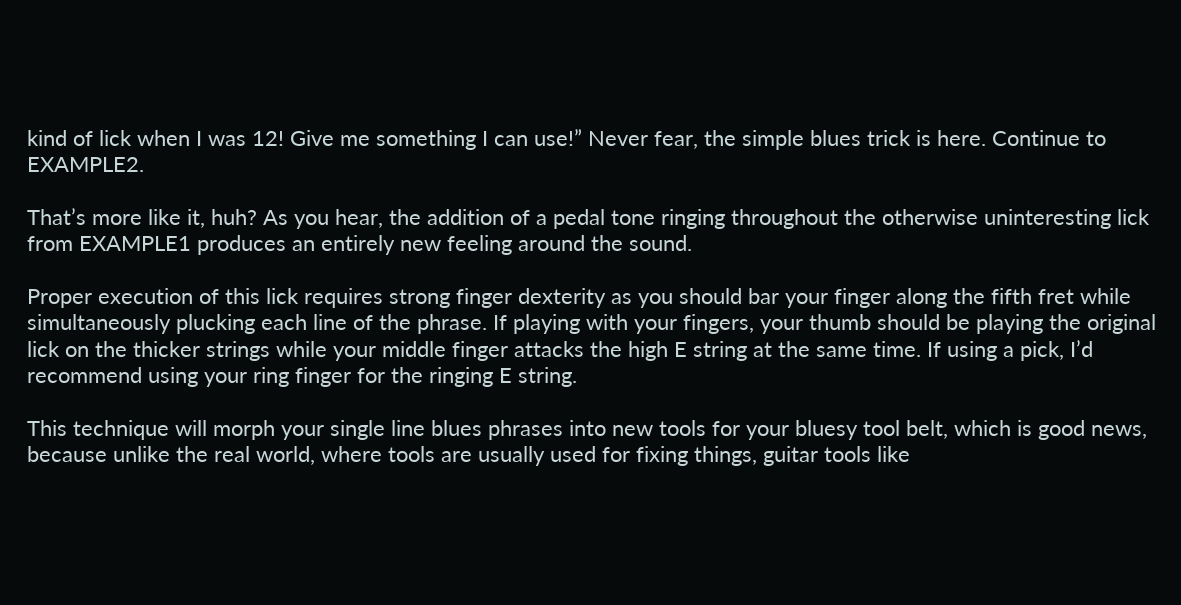kind of lick when I was 12! Give me something I can use!” Never fear, the simple blues trick is here. Continue to EXAMPLE2.

That’s more like it, huh? As you hear, the addition of a pedal tone ringing throughout the otherwise uninteresting lick from EXAMPLE1 produces an entirely new feeling around the sound.

Proper execution of this lick requires strong finger dexterity as you should bar your finger along the fifth fret while simultaneously plucking each line of the phrase. If playing with your fingers, your thumb should be playing the original lick on the thicker strings while your middle finger attacks the high E string at the same time. If using a pick, I’d recommend using your ring finger for the ringing E string.

This technique will morph your single line blues phrases into new tools for your bluesy tool belt, which is good news, because unlike the real world, where tools are usually used for fixing things, guitar tools like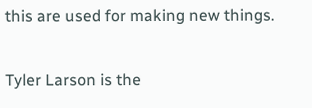this are used for making new things.

Tyler Larson is the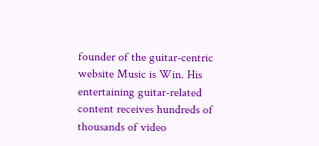founder of the guitar-centric website Music is Win. His entertaining guitar-related content receives hundreds of thousands of video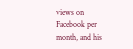views on Facebook per month, and his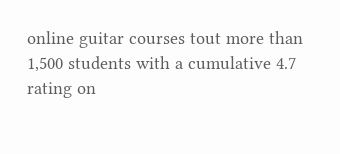online guitar courses tout more than 1,500 students with a cumulative 4.7 rating on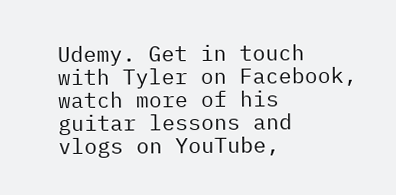Udemy. Get in touch with Tyler on Facebook, watch more of his guitar lessons and vlogs on YouTube,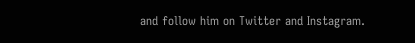and follow him on Twitter and Instagram.